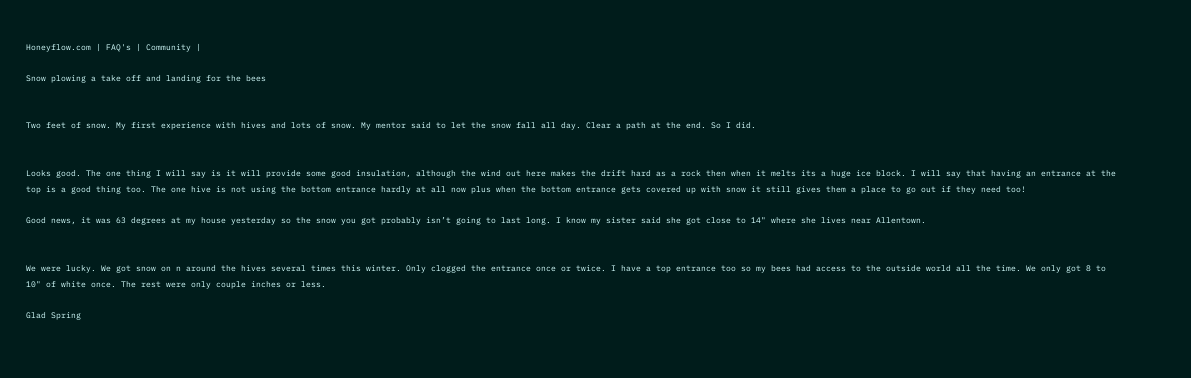Honeyflow.com | FAQ's | Community |

Snow plowing a take off and landing for the bees


Two feet of snow. My first experience with hives and lots of snow. My mentor said to let the snow fall all day. Clear a path at the end. So I did.


Looks good. The one thing I will say is it will provide some good insulation, although the wind out here makes the drift hard as a rock then when it melts its a huge ice block. I will say that having an entrance at the top is a good thing too. The one hive is not using the bottom entrance hardly at all now plus when the bottom entrance gets covered up with snow it still gives them a place to go out if they need too!

Good news, it was 63 degrees at my house yesterday so the snow you got probably isn’t going to last long. I know my sister said she got close to 14" where she lives near Allentown.


We were lucky. We got snow on n around the hives several times this winter. Only clogged the entrance once or twice. I have a top entrance too so my bees had access to the outside world all the time. We only got 8 to 10" of white once. The rest were only couple inches or less.

Glad Spring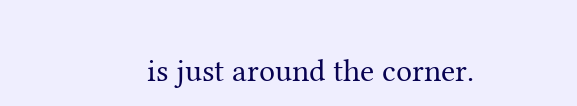is just around the corner.